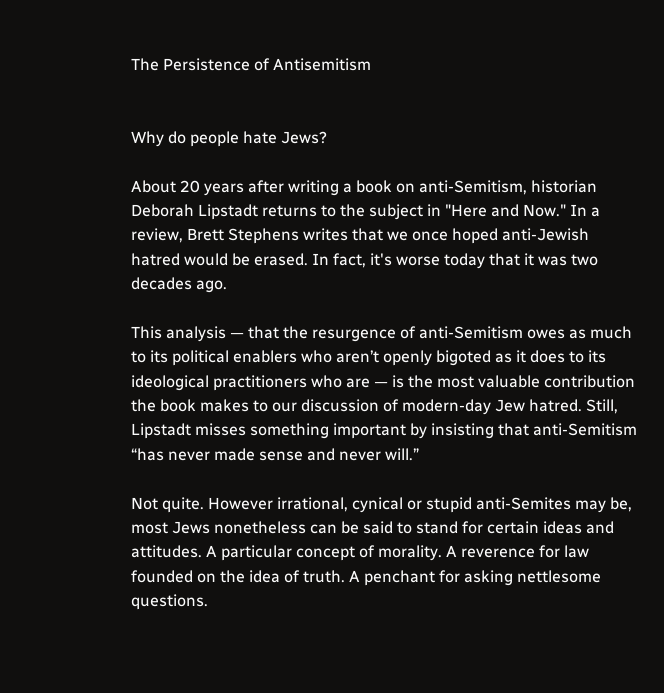The Persistence of Antisemitism


Why do people hate Jews?

About 20 years after writing a book on anti-Semitism, historian Deborah Lipstadt returns to the subject in "Here and Now." In a review, Brett Stephens writes that we once hoped anti-Jewish hatred would be erased. In fact, it's worse today that it was two decades ago.

This analysis — that the resurgence of anti-Semitism owes as much to its political enablers who aren’t openly bigoted as it does to its ideological practitioners who are — is the most valuable contribution the book makes to our discussion of modern-day Jew hatred. Still, Lipstadt misses something important by insisting that anti-Semitism “has never made sense and never will.”

Not quite. However irrational, cynical or stupid anti-Semites may be, most Jews nonetheless can be said to stand for certain ideas and attitudes. A particular concept of morality. A reverence for law founded on the idea of truth. A penchant for asking nettlesome questions.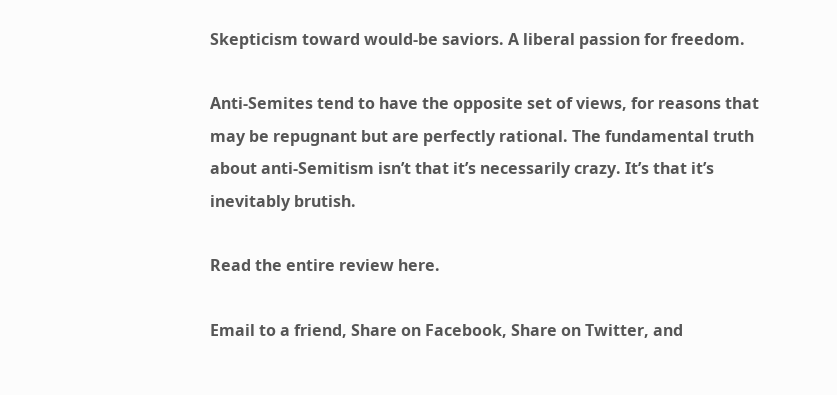Skepticism toward would-be saviors. A liberal passion for freedom.

Anti-Semites tend to have the opposite set of views, for reasons that may be repugnant but are perfectly rational. The fundamental truth about anti-Semitism isn’t that it’s necessarily crazy. It’s that it’s inevitably brutish.

Read the entire review here.

Email to a friend, Share on Facebook, Share on Twitter, and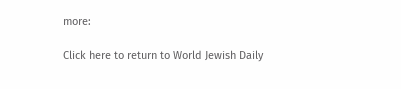more:

Click here to return to World Jewish Daily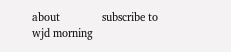about              subscribe to wjd morning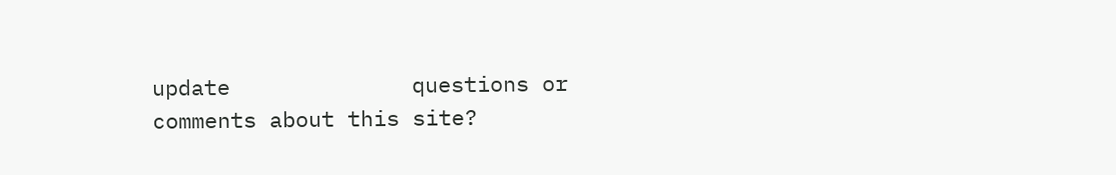update              questions or comments about this site?